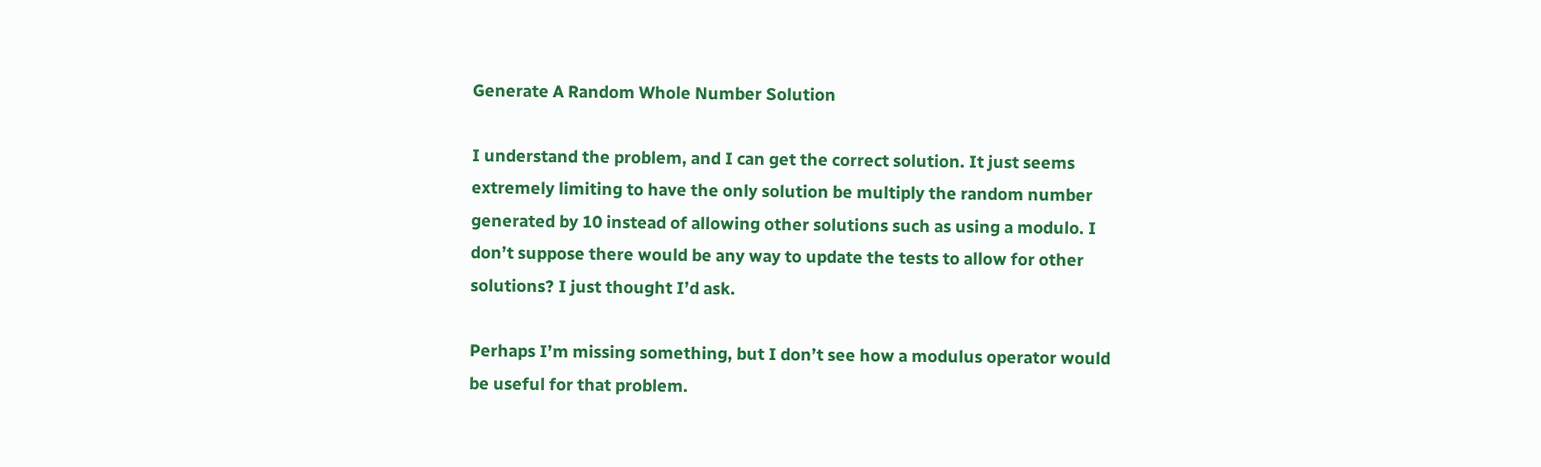Generate A Random Whole Number Solution

I understand the problem, and I can get the correct solution. It just seems extremely limiting to have the only solution be multiply the random number generated by 10 instead of allowing other solutions such as using a modulo. I don’t suppose there would be any way to update the tests to allow for other solutions? I just thought I’d ask.

Perhaps I’m missing something, but I don’t see how a modulus operator would be useful for that problem.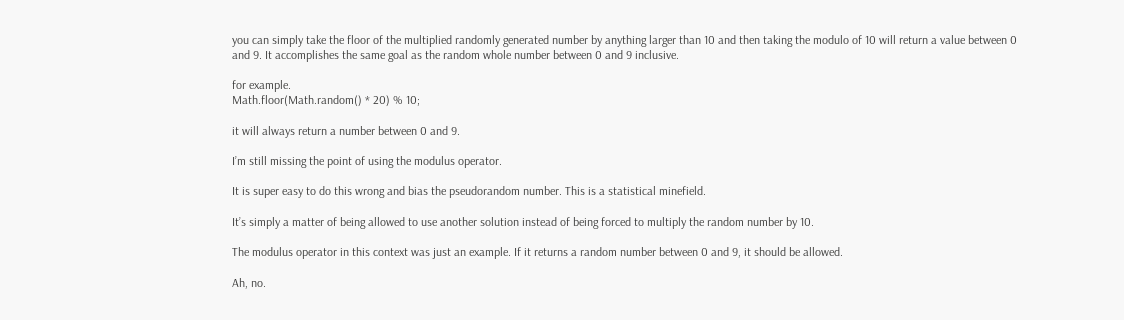you can simply take the floor of the multiplied randomly generated number by anything larger than 10 and then taking the modulo of 10 will return a value between 0 and 9. It accomplishes the same goal as the random whole number between 0 and 9 inclusive.

for example.
Math.floor(Math.random() * 20) % 10;

it will always return a number between 0 and 9.

I’m still missing the point of using the modulus operator.

It is super easy to do this wrong and bias the pseudorandom number. This is a statistical minefield.

It’s simply a matter of being allowed to use another solution instead of being forced to multiply the random number by 10.

The modulus operator in this context was just an example. If it returns a random number between 0 and 9, it should be allowed.

Ah, no.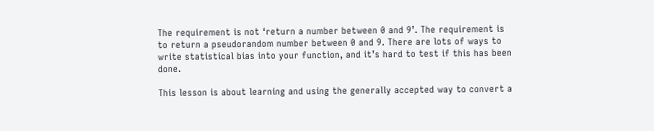The requirement is not ‘return a number between 0 and 9’. The requirement is to return a pseudorandom number between 0 and 9. There are lots of ways to write statistical bias into your function, and it’s hard to test if this has been done.

This lesson is about learning and using the generally accepted way to convert a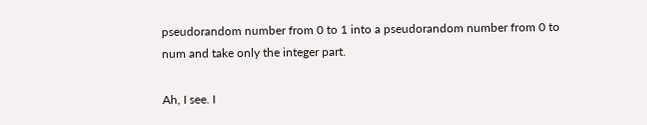pseudorandom number from 0 to 1 into a pseudorandom number from 0 to num and take only the integer part.

Ah, I see. I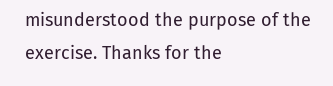misunderstood the purpose of the exercise. Thanks for the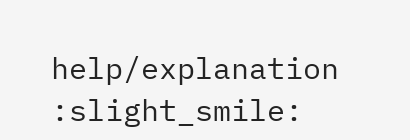help/explanation :slight_smile: